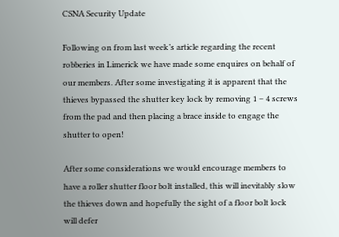CSNA Security Update

Following on from last week’s article regarding the recent robberies in Limerick we have made some enquires on behalf of our members. After some investigating it is apparent that the thieves bypassed the shutter key lock by removing 1 – 4 screws from the pad and then placing a brace inside to engage the shutter to open!

After some considerations we would encourage members to have a roller shutter floor bolt installed, this will inevitably slow the thieves down and hopefully the sight of a floor bolt lock will defer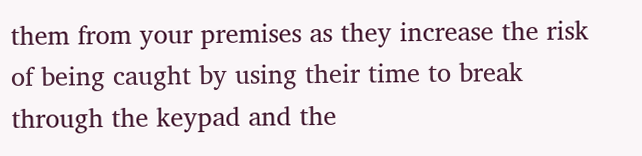them from your premises as they increase the risk of being caught by using their time to break through the keypad and the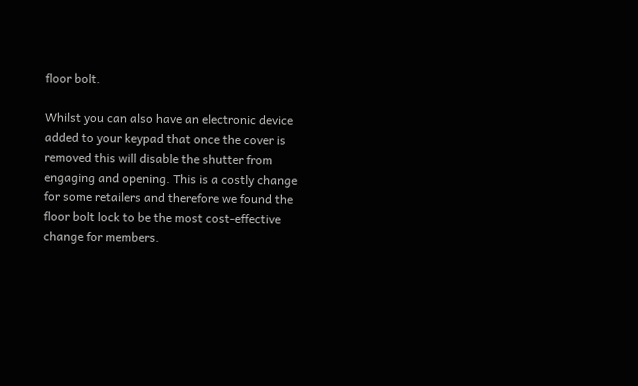floor bolt.

Whilst you can also have an electronic device added to your keypad that once the cover is removed this will disable the shutter from engaging and opening. This is a costly change for some retailers and therefore we found the floor bolt lock to be the most cost-effective change for members.